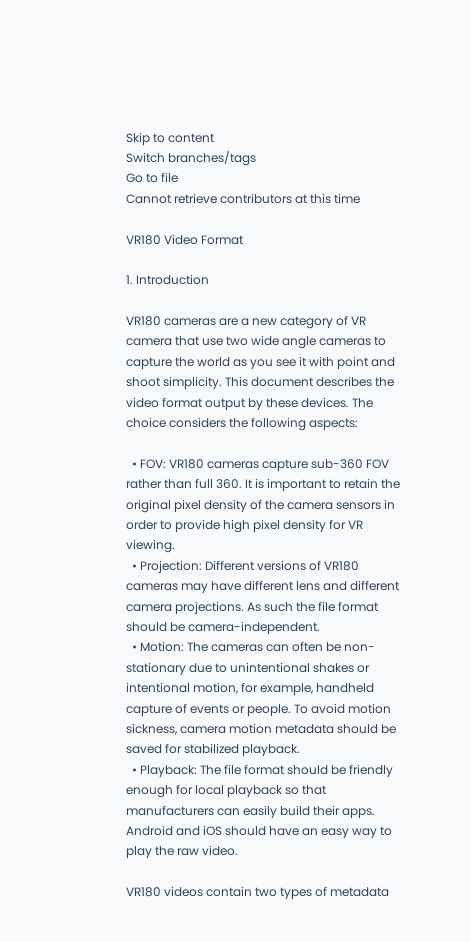Skip to content
Switch branches/tags
Go to file
Cannot retrieve contributors at this time

VR180 Video Format

1. Introduction

VR180 cameras are a new category of VR camera that use two wide angle cameras to capture the world as you see it with point and shoot simplicity. This document describes the video format output by these devices. The choice considers the following aspects:

  • FOV: VR180 cameras capture sub-360 FOV rather than full 360. It is important to retain the original pixel density of the camera sensors in order to provide high pixel density for VR viewing.
  • Projection: Different versions of VR180 cameras may have different lens and different camera projections. As such the file format should be camera-independent.
  • Motion: The cameras can often be non-stationary due to unintentional shakes or intentional motion, for example, handheld capture of events or people. To avoid motion sickness, camera motion metadata should be saved for stabilized playback.
  • Playback: The file format should be friendly enough for local playback so that manufacturers can easily build their apps. Android and iOS should have an easy way to play the raw video.

VR180 videos contain two types of metadata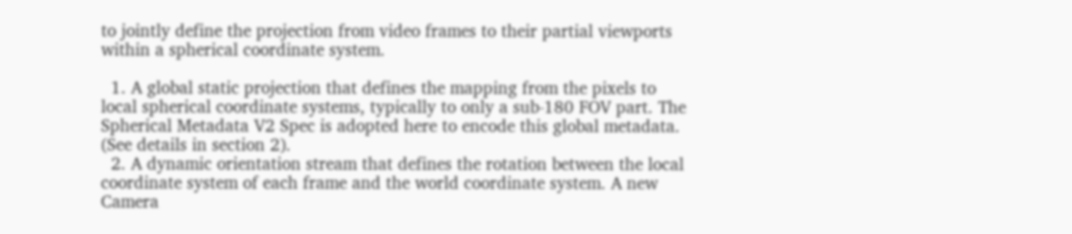to jointly define the projection from video frames to their partial viewports within a spherical coordinate system.

  1. A global static projection that defines the mapping from the pixels to local spherical coordinate systems, typically to only a sub-180 FOV part. The Spherical Metadata V2 Spec is adopted here to encode this global metadata. (See details in section 2).
  2. A dynamic orientation stream that defines the rotation between the local coordinate system of each frame and the world coordinate system. A new Camera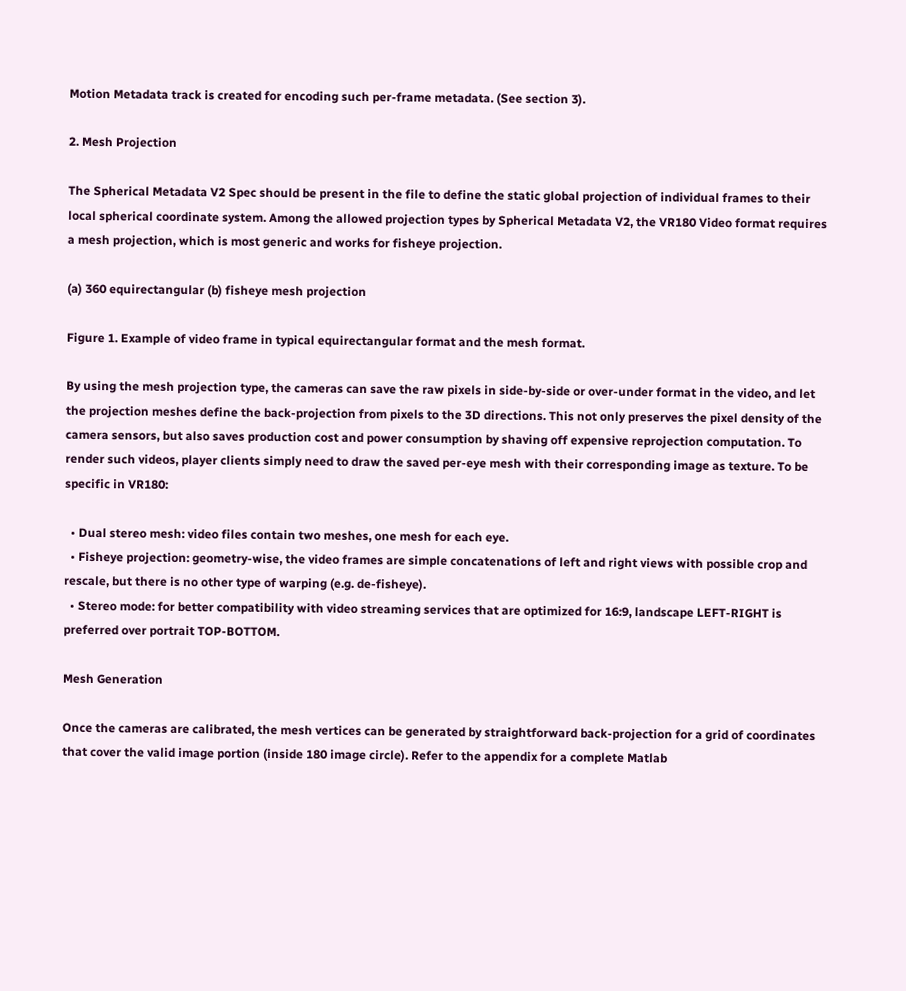Motion Metadata track is created for encoding such per-frame metadata. (See section 3).

2. Mesh Projection

The Spherical Metadata V2 Spec should be present in the file to define the static global projection of individual frames to their local spherical coordinate system. Among the allowed projection types by Spherical Metadata V2, the VR180 Video format requires a mesh projection, which is most generic and works for fisheye projection.

(a) 360 equirectangular (b) fisheye mesh projection

Figure 1. Example of video frame in typical equirectangular format and the mesh format.

By using the mesh projection type, the cameras can save the raw pixels in side-by-side or over-under format in the video, and let the projection meshes define the back-projection from pixels to the 3D directions. This not only preserves the pixel density of the camera sensors, but also saves production cost and power consumption by shaving off expensive reprojection computation. To render such videos, player clients simply need to draw the saved per-eye mesh with their corresponding image as texture. To be specific in VR180:

  • Dual stereo mesh: video files contain two meshes, one mesh for each eye.
  • Fisheye projection: geometry-wise, the video frames are simple concatenations of left and right views with possible crop and rescale, but there is no other type of warping (e.g. de-fisheye).
  • Stereo mode: for better compatibility with video streaming services that are optimized for 16:9, landscape LEFT-RIGHT is preferred over portrait TOP-BOTTOM.

Mesh Generation

Once the cameras are calibrated, the mesh vertices can be generated by straightforward back-projection for a grid of coordinates that cover the valid image portion (inside 180 image circle). Refer to the appendix for a complete Matlab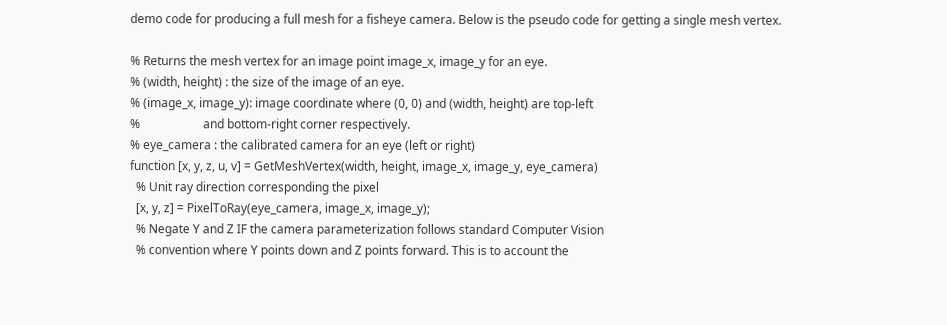demo code for producing a full mesh for a fisheye camera. Below is the pseudo code for getting a single mesh vertex.

% Returns the mesh vertex for an image point image_x, image_y for an eye.
% (width, height) : the size of the image of an eye.
% (image_x, image_y): image coordinate where (0, 0) and (width, height) are top-left
%                     and bottom-right corner respectively.
% eye_camera : the calibrated camera for an eye (left or right)
function [x, y, z, u, v] = GetMeshVertex(width, height, image_x, image_y, eye_camera)
  % Unit ray direction corresponding the pixel
  [x, y, z] = PixelToRay(eye_camera, image_x, image_y);
  % Negate Y and Z IF the camera parameterization follows standard Computer Vision
  % convention where Y points down and Z points forward. This is to account the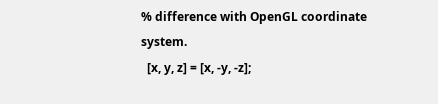% difference with OpenGL coordinate system.
  [x, y, z] = [x, -y, -z];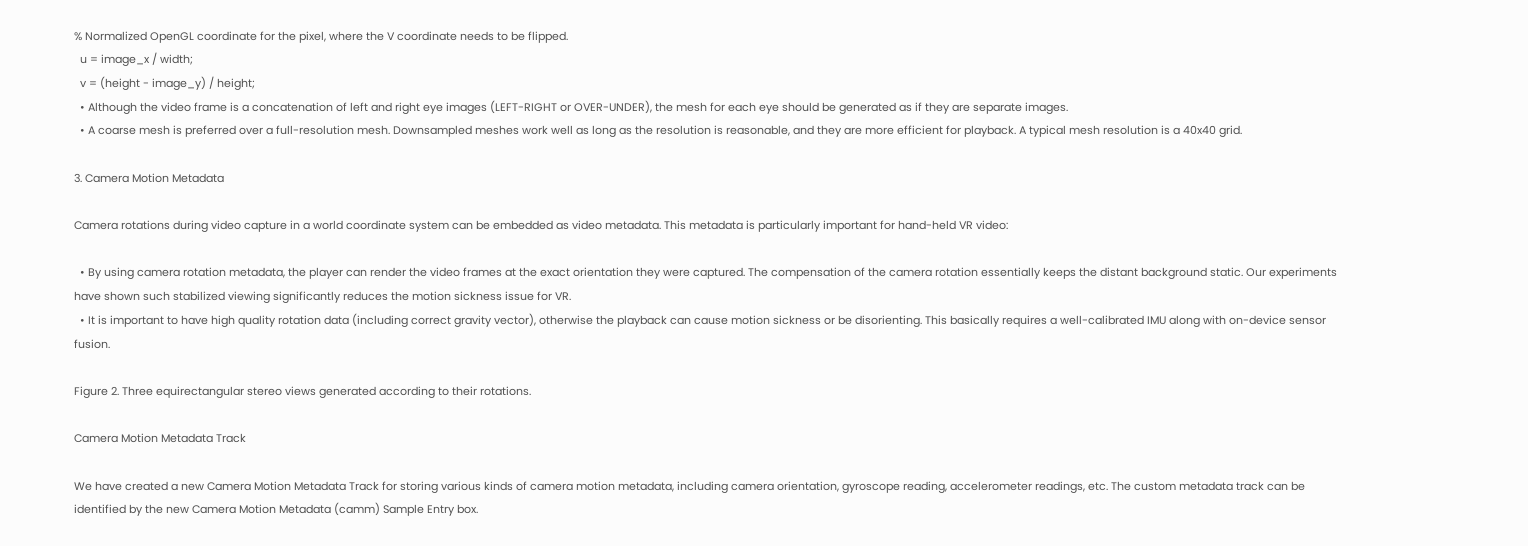% Normalized OpenGL coordinate for the pixel, where the V coordinate needs to be flipped.
  u = image_x / width;
  v = (height - image_y) / height;
  • Although the video frame is a concatenation of left and right eye images (LEFT-RIGHT or OVER-UNDER), the mesh for each eye should be generated as if they are separate images.
  • A coarse mesh is preferred over a full-resolution mesh. Downsampled meshes work well as long as the resolution is reasonable, and they are more efficient for playback. A typical mesh resolution is a 40x40 grid.

3. Camera Motion Metadata

Camera rotations during video capture in a world coordinate system can be embedded as video metadata. This metadata is particularly important for hand-held VR video:

  • By using camera rotation metadata, the player can render the video frames at the exact orientation they were captured. The compensation of the camera rotation essentially keeps the distant background static. Our experiments have shown such stabilized viewing significantly reduces the motion sickness issue for VR.
  • It is important to have high quality rotation data (including correct gravity vector), otherwise the playback can cause motion sickness or be disorienting. This basically requires a well-calibrated IMU along with on-device sensor fusion.

Figure 2. Three equirectangular stereo views generated according to their rotations.

Camera Motion Metadata Track

We have created a new Camera Motion Metadata Track for storing various kinds of camera motion metadata, including camera orientation, gyroscope reading, accelerometer readings, etc. The custom metadata track can be identified by the new Camera Motion Metadata (camm) Sample Entry box.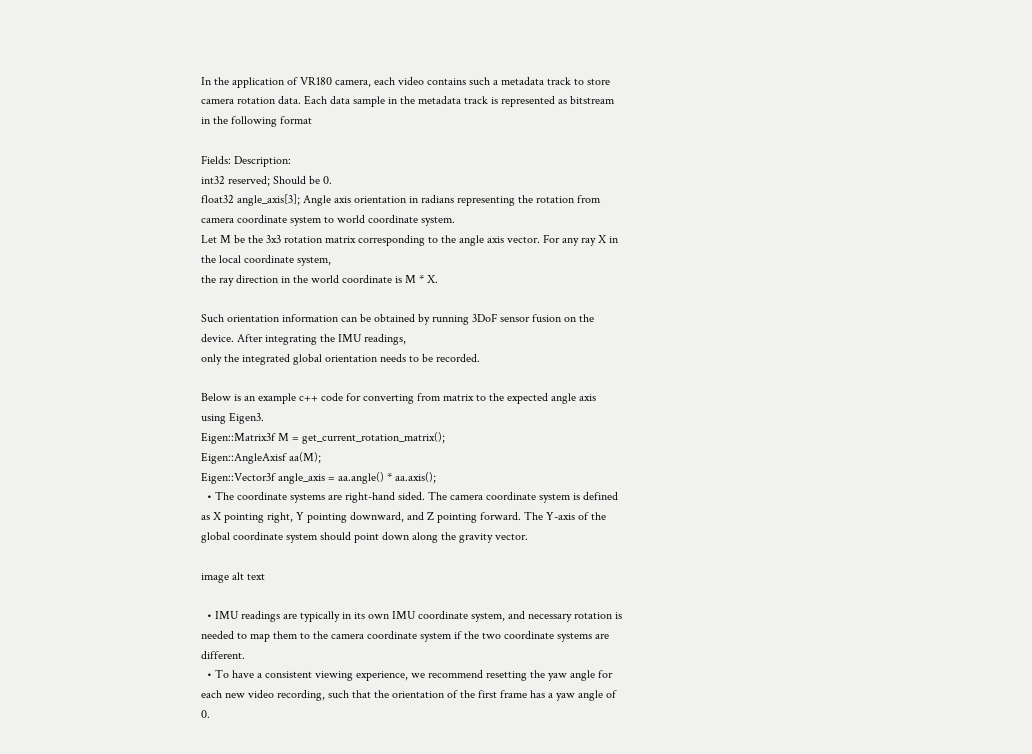In the application of VR180 camera, each video contains such a metadata track to store camera rotation data. Each data sample in the metadata track is represented as bitstream in the following format

Fields: Description:
int32 reserved; Should be 0.
float32 angle_axis[3]; Angle axis orientation in radians representing the rotation from camera coordinate system to world coordinate system.
Let M be the 3x3 rotation matrix corresponding to the angle axis vector. For any ray X in the local coordinate system,
the ray direction in the world coordinate is M * X.

Such orientation information can be obtained by running 3DoF sensor fusion on the device. After integrating the IMU readings,
only the integrated global orientation needs to be recorded.

Below is an example c++ code for converting from matrix to the expected angle axis using Eigen3.
Eigen::Matrix3f M = get_current_rotation_matrix();
Eigen::AngleAxisf aa(M);
Eigen::Vector3f angle_axis = aa.angle() * aa.axis();
  • The coordinate systems are right-hand sided. The camera coordinate system is defined as X pointing right, Y pointing downward, and Z pointing forward. The Y-axis of the global coordinate system should point down along the gravity vector.

image alt text

  • IMU readings are typically in its own IMU coordinate system, and necessary rotation is needed to map them to the camera coordinate system if the two coordinate systems are different.
  • To have a consistent viewing experience, we recommend resetting the yaw angle for each new video recording, such that the orientation of the first frame has a yaw angle of 0.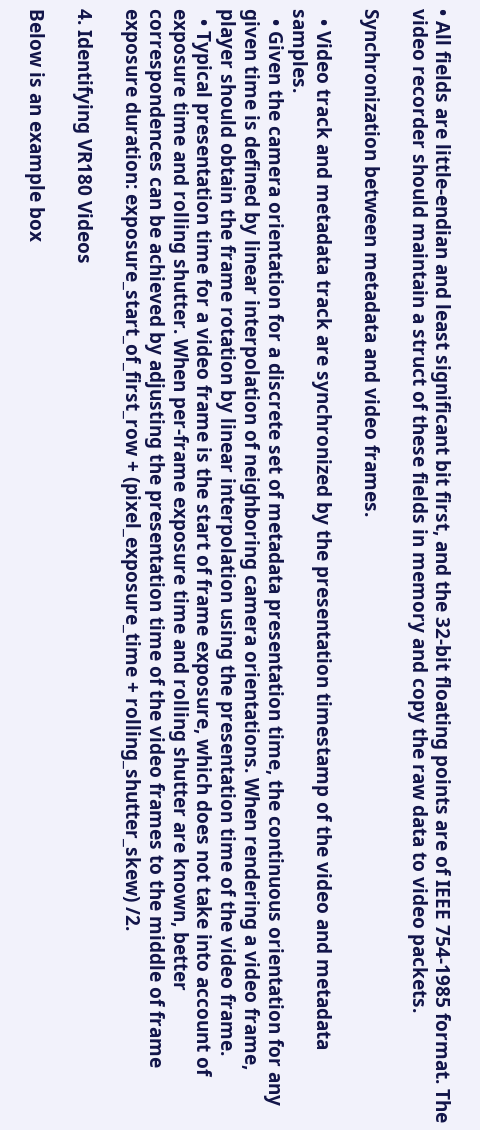• All fields are little-endian and least significant bit first, and the 32-bit floating points are of IEEE 754-1985 format. The video recorder should maintain a struct of these fields in memory and copy the raw data to video packets.

Synchronization between metadata and video frames.

  • Video track and metadata track are synchronized by the presentation timestamp of the video and metadata samples.
  • Given the camera orientation for a discrete set of metadata presentation time, the continuous orientation for any given time is defined by linear interpolation of neighboring camera orientations. When rendering a video frame, player should obtain the frame rotation by linear interpolation using the presentation time of the video frame.
  • Typical presentation time for a video frame is the start of frame exposure, which does not take into account of exposure time and rolling shutter. When per-frame exposure time and rolling shutter are known, better correspondences can be achieved by adjusting the presentation time of the video frames to the middle of frame exposure duration: exposure_start_of_first_row + (pixel_exposure_time + rolling_shutter_skew) /2.

4. Identifying VR180 Videos

Below is an example box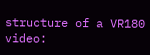structure of a VR180 video: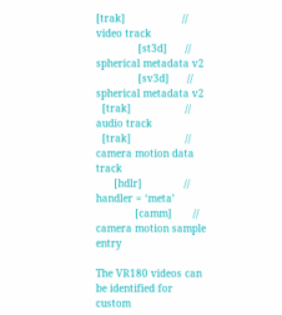[trak]                   // video track
              [st3d]      // spherical metadata v2
              [sv3d]      // spherical metadata v2
  [trak]                  // audio track
  [trak]                  // camera motion data track
      [hdlr]              // handler = ‘meta’
             [camm]       // camera motion sample entry

The VR180 videos can be identified for custom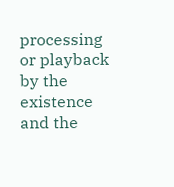processing or playback by the existence and the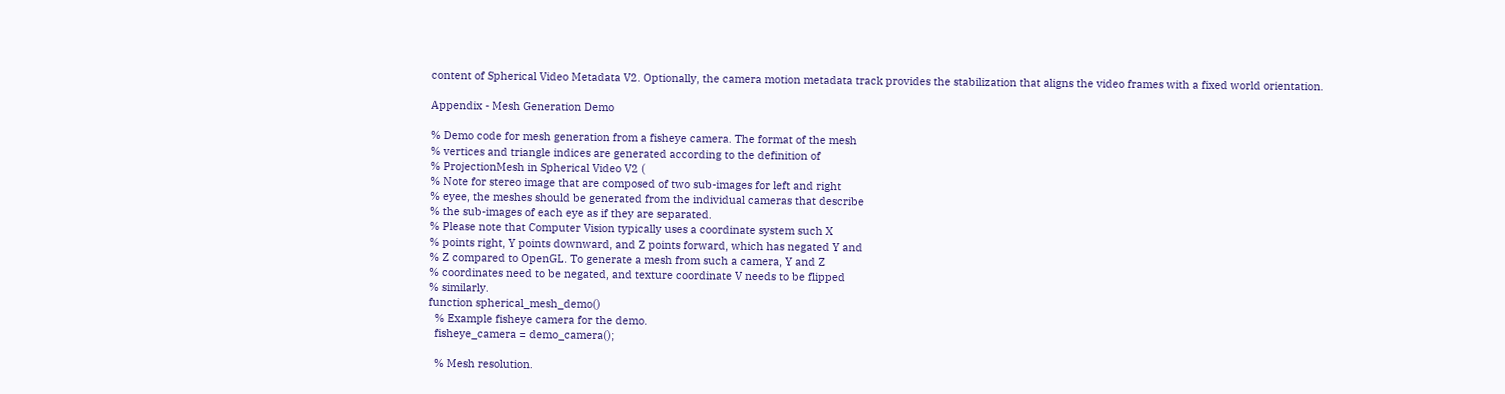content of Spherical Video Metadata V2. Optionally, the camera motion metadata track provides the stabilization that aligns the video frames with a fixed world orientation.

Appendix - Mesh Generation Demo

% Demo code for mesh generation from a fisheye camera. The format of the mesh
% vertices and triangle indices are generated according to the definition of
% ProjectionMesh in Spherical Video V2 (
% Note for stereo image that are composed of two sub-images for left and right
% eyee, the meshes should be generated from the individual cameras that describe
% the sub-images of each eye as if they are separated.
% Please note that Computer Vision typically uses a coordinate system such X
% points right, Y points downward, and Z points forward, which has negated Y and
% Z compared to OpenGL. To generate a mesh from such a camera, Y and Z
% coordinates need to be negated, and texture coordinate V needs to be flipped
% similarly.
function spherical_mesh_demo()
  % Example fisheye camera for the demo.
  fisheye_camera = demo_camera();

  % Mesh resolution.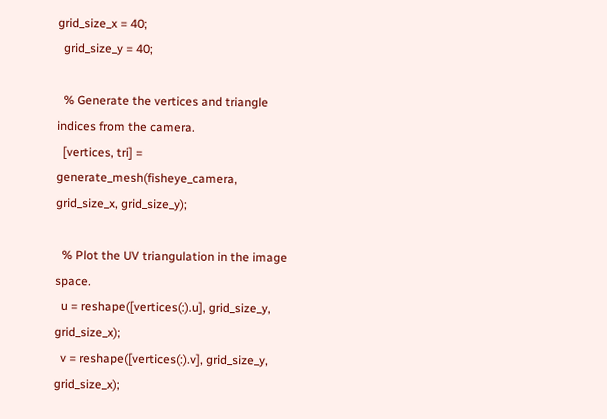grid_size_x = 40;
  grid_size_y = 40;

  % Generate the vertices and triangle indices from the camera.
  [vertices, tri] = generate_mesh(fisheye_camera, grid_size_x, grid_size_y);

  % Plot the UV triangulation in the image space.
  u = reshape([vertices(:).u], grid_size_y, grid_size_x);
  v = reshape([vertices(:).v], grid_size_y, grid_size_x);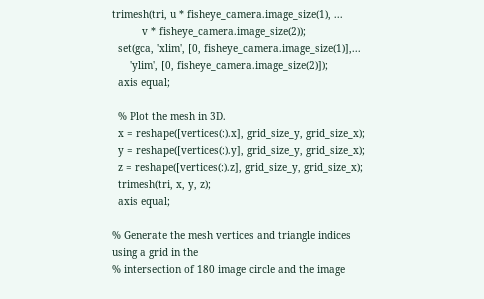trimesh(tri, u * fisheye_camera.image_size(1), ...
          v * fisheye_camera.image_size(2));
  set(gca, 'xlim', [0, fisheye_camera.image_size(1)],...
      'ylim', [0, fisheye_camera.image_size(2)]);
  axis equal;

  % Plot the mesh in 3D.
  x = reshape([vertices(:).x], grid_size_y, grid_size_x);
  y = reshape([vertices(:).y], grid_size_y, grid_size_x);
  z = reshape([vertices(:).z], grid_size_y, grid_size_x);
  trimesh(tri, x, y, z);
  axis equal;

% Generate the mesh vertices and triangle indices using a grid in the
% intersection of 180 image circle and the image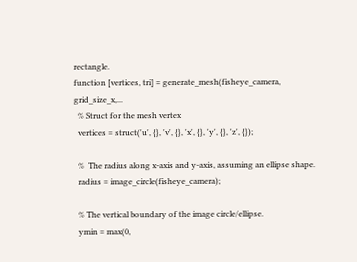rectangle.
function [vertices, tri] = generate_mesh(fisheye_camera, grid_size_x,...
  % Struct for the mesh vertex
  vertices = struct('u', {}, 'v', {}, 'x', {}, 'y', {}, 'z', {});

  %  The radius along x-axis and y-axis, assuming an ellipse shape.
  radius = image_circle(fisheye_camera);

  % The vertical boundary of the image circle/ellipse.
  ymin = max(0,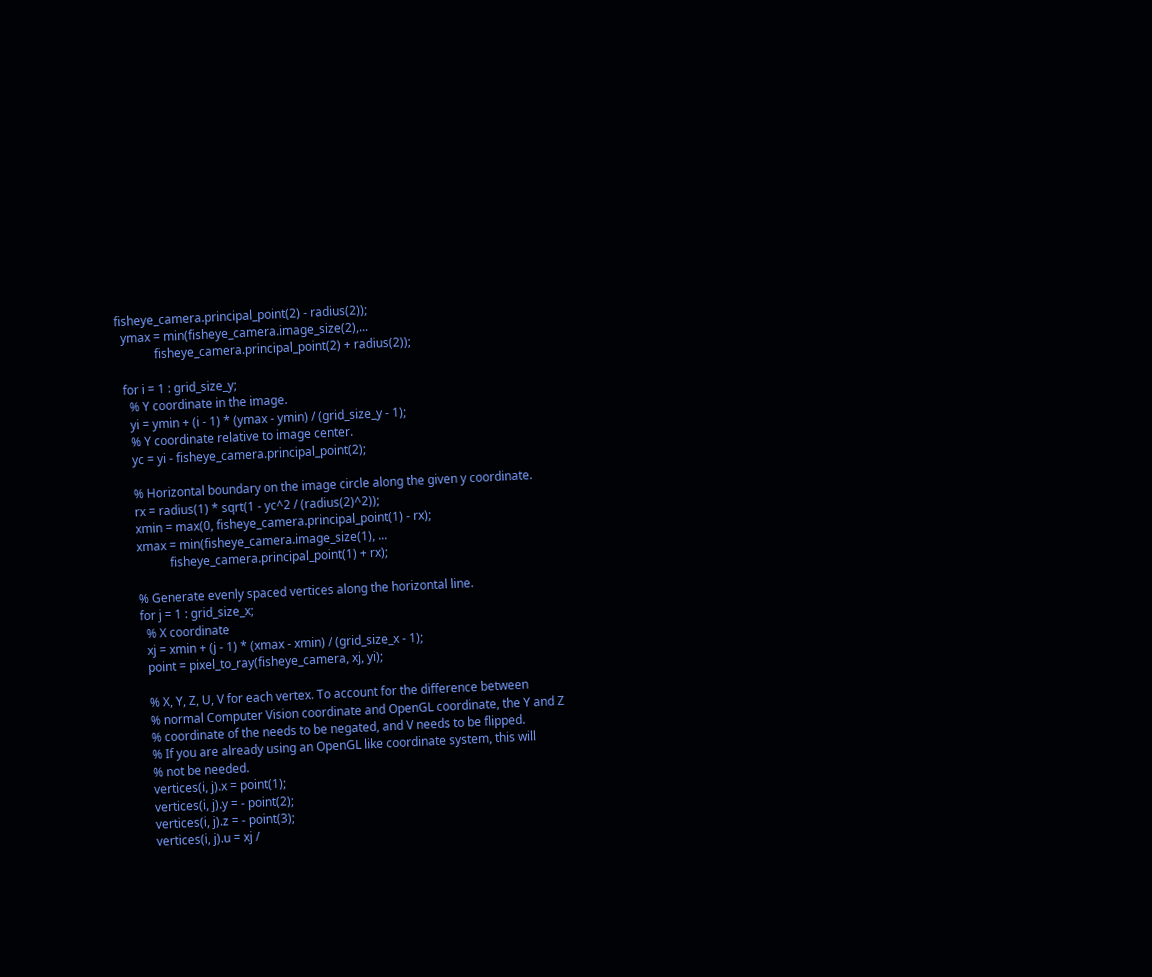fisheye_camera.principal_point(2) - radius(2));
  ymax = min(fisheye_camera.image_size(2),...
             fisheye_camera.principal_point(2) + radius(2));

  for i = 1 : grid_size_y;
    % Y coordinate in the image.
    yi = ymin + (i - 1) * (ymax - ymin) / (grid_size_y - 1);
    % Y coordinate relative to image center.
    yc = yi - fisheye_camera.principal_point(2);

    % Horizontal boundary on the image circle along the given y coordinate.
    rx = radius(1) * sqrt(1 - yc^2 / (radius(2)^2));
    xmin = max(0, fisheye_camera.principal_point(1) - rx);
    xmax = min(fisheye_camera.image_size(1), ...
               fisheye_camera.principal_point(1) + rx);

    % Generate evenly spaced vertices along the horizontal line.
    for j = 1 : grid_size_x;
      % X coordinate
      xj = xmin + (j - 1) * (xmax - xmin) / (grid_size_x - 1);
      point = pixel_to_ray(fisheye_camera, xj, yi);

      % X, Y, Z, U, V for each vertex. To account for the difference between
      % normal Computer Vision coordinate and OpenGL coordinate, the Y and Z
      % coordinate of the needs to be negated, and V needs to be flipped.
      % If you are already using an OpenGL like coordinate system, this will
      % not be needed.
      vertices(i, j).x = point(1);
      vertices(i, j).y = - point(2);
      vertices(i, j).z = - point(3);
      vertices(i, j).u = xj /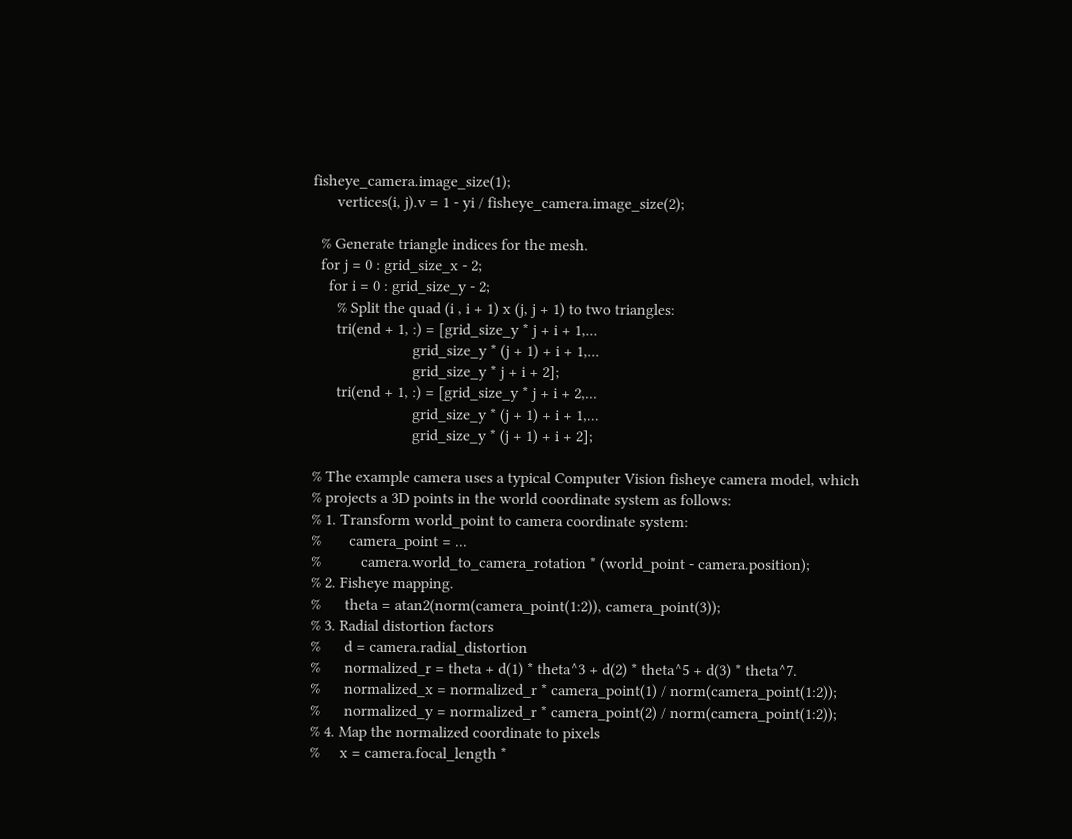fisheye_camera.image_size(1);
      vertices(i, j).v = 1 - yi / fisheye_camera.image_size(2);

  % Generate triangle indices for the mesh.
  for j = 0 : grid_size_x - 2;
    for i = 0 : grid_size_y - 2;
      % Split the quad (i , i + 1) x (j, j + 1) to two triangles:
      tri(end + 1, :) = [grid_size_y * j + i + 1,...
                         grid_size_y * (j + 1) + i + 1,...
                         grid_size_y * j + i + 2];
      tri(end + 1, :) = [grid_size_y * j + i + 2,...
                         grid_size_y * (j + 1) + i + 1,...
                         grid_size_y * (j + 1) + i + 2];

% The example camera uses a typical Computer Vision fisheye camera model, which
% projects a 3D points in the world coordinate system as follows:
% 1. Transform world_point to camera coordinate system:
%       camera_point = ...
%          camera.world_to_camera_rotation * (world_point - camera.position);
% 2. Fisheye mapping.
%      theta = atan2(norm(camera_point(1:2)), camera_point(3));
% 3. Radial distortion factors
%      d = camera.radial_distortion
%      normalized_r = theta + d(1) * theta^3 + d(2) * theta^5 + d(3) * theta^7.
%      normalized_x = normalized_r * camera_point(1) / norm(camera_point(1:2));
%      normalized_y = normalized_r * camera_point(2) / norm(camera_point(1:2));
% 4. Map the normalized coordinate to pixels
%     x = camera.focal_length *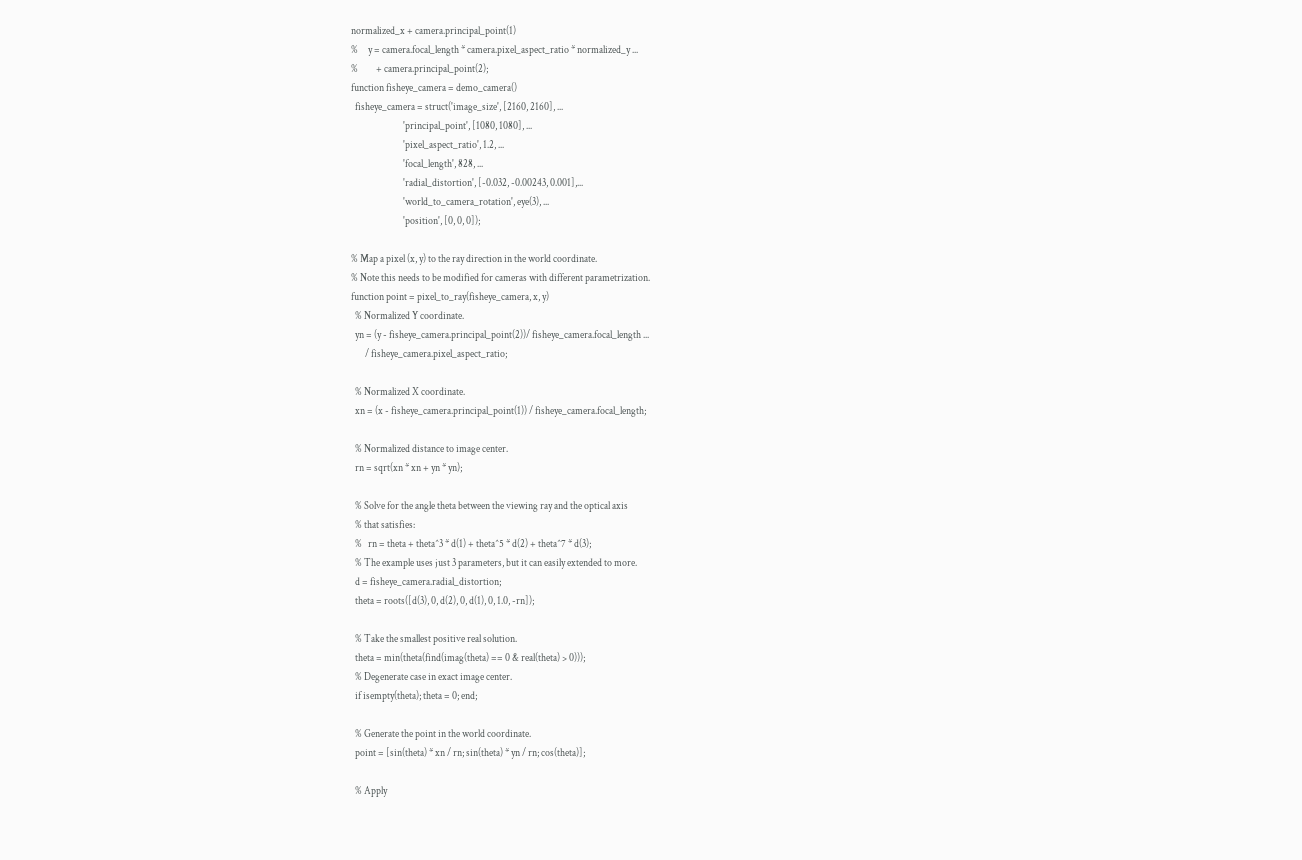normalized_x + camera.principal_point(1)
%     y = camera.focal_length * camera.pixel_aspect_ratio * normalized_y ...
%         + camera.principal_point(2);
function fisheye_camera = demo_camera()
  fisheye_camera = struct('image_size', [2160, 2160], ...
                          'principal_point', [1080, 1080], ...
                          'pixel_aspect_ratio', 1.2, ...
                          'focal_length', 828, ...
                          'radial_distortion', [-0.032, -0.00243, 0.001],...
                          'world_to_camera_rotation', eye(3), ...
                          'position', [0, 0, 0]);

% Map a pixel (x, y) to the ray direction in the world coordinate.
% Note this needs to be modified for cameras with different parametrization.
function point = pixel_to_ray(fisheye_camera, x, y)
  % Normalized Y coordinate.
  yn = (y - fisheye_camera.principal_point(2))/ fisheye_camera.focal_length ...
       / fisheye_camera.pixel_aspect_ratio;

  % Normalized X coordinate.
  xn = (x - fisheye_camera.principal_point(1)) / fisheye_camera.focal_length;

  % Normalized distance to image center.
  rn = sqrt(xn * xn + yn * yn);

  % Solve for the angle theta between the viewing ray and the optical axis
  % that satisfies:
  %   rn = theta + theta^3 * d(1) + theta^5 * d(2) + theta^7 * d(3);
  % The example uses just 3 parameters, but it can easily extended to more.
  d = fisheye_camera.radial_distortion;
  theta = roots([d(3), 0, d(2), 0, d(1), 0, 1.0, -rn]);

  % Take the smallest positive real solution.
  theta = min(theta(find(imag(theta) == 0 & real(theta) > 0)));
  % Degenerate case in exact image center.
  if isempty(theta); theta = 0; end;

  % Generate the point in the world coordinate.
  point = [sin(theta) * xn / rn; sin(theta) * yn / rn; cos(theta)];

  % Apply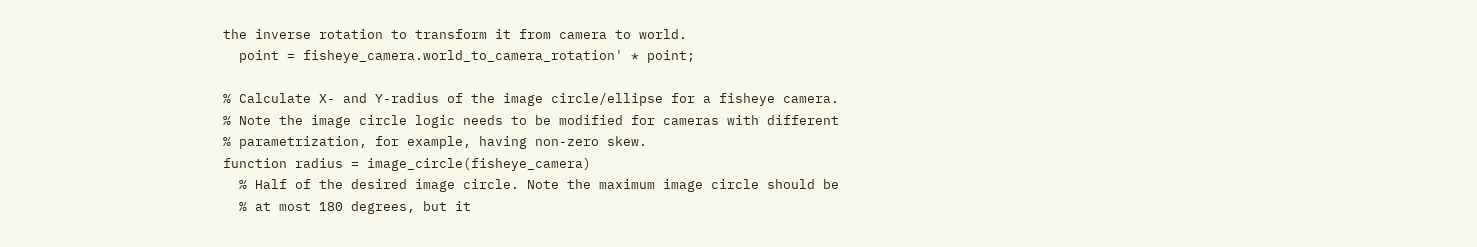the inverse rotation to transform it from camera to world.
  point = fisheye_camera.world_to_camera_rotation' * point;

% Calculate X- and Y-radius of the image circle/ellipse for a fisheye camera.
% Note the image circle logic needs to be modified for cameras with different
% parametrization, for example, having non-zero skew.
function radius = image_circle(fisheye_camera)
  % Half of the desired image circle. Note the maximum image circle should be
  % at most 180 degrees, but it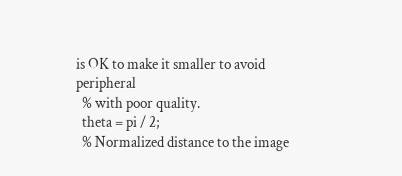is OK to make it smaller to avoid peripheral
  % with poor quality.
  theta = pi / 2;
  % Normalized distance to the image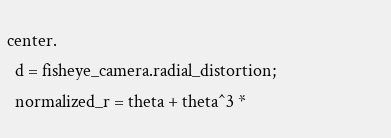center.
  d = fisheye_camera.radial_distortion;
  normalized_r = theta + theta^3 *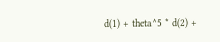d(1) + theta^5 * d(2) +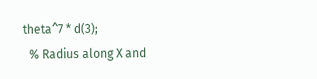theta^7 * d(3);
  % Radius along X and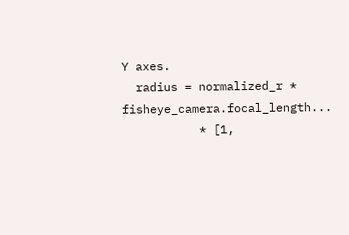Y axes.
  radius = normalized_r * fisheye_camera.focal_length...
           * [1,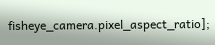fisheye_camera.pixel_aspect_ratio];